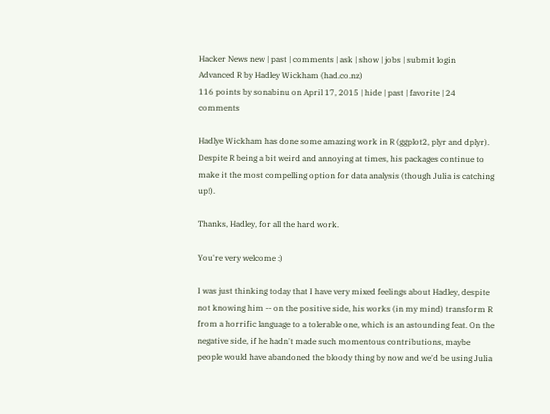Hacker News new | past | comments | ask | show | jobs | submit login
Advanced R by Hadley Wickham (had.co.nz)
116 points by sonabinu on April 17, 2015 | hide | past | favorite | 24 comments

Hadlye Wickham has done some amazing work in R (ggplot2, plyr and dplyr). Despite R being a bit weird and annoying at times, his packages continue to make it the most compelling option for data analysis (though Julia is catching up!).

Thanks, Hadley, for all the hard work.

You're very welcome :)

I was just thinking today that I have very mixed feelings about Hadley, despite not knowing him -- on the positive side, his works (in my mind) transform R from a horrific language to a tolerable one, which is an astounding feat. On the negative side, if he hadn't made such momentous contributions, maybe people would have abandoned the bloody thing by now and we'd be using Julia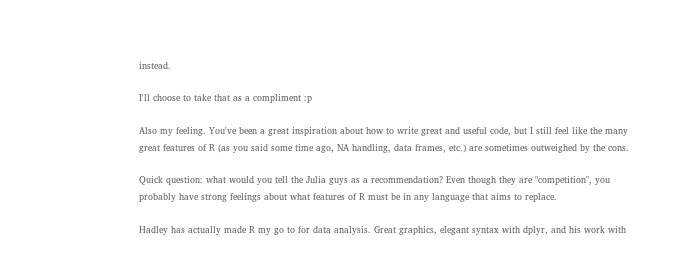instead.

I'll choose to take that as a compliment :p

Also my feeling. You've been a great inspiration about how to write great and useful code, but I still feel like the many great features of R (as you said some time ago, NA handling, data frames, etc.) are sometimes outweighed by the cons.

Quick question: what would you tell the Julia guys as a recommendation? Even though they are "competition", you probably have strong feelings about what features of R must be in any language that aims to replace.

Hadley has actually made R my go to for data analysis. Great graphics, elegant syntax with dplyr, and his work with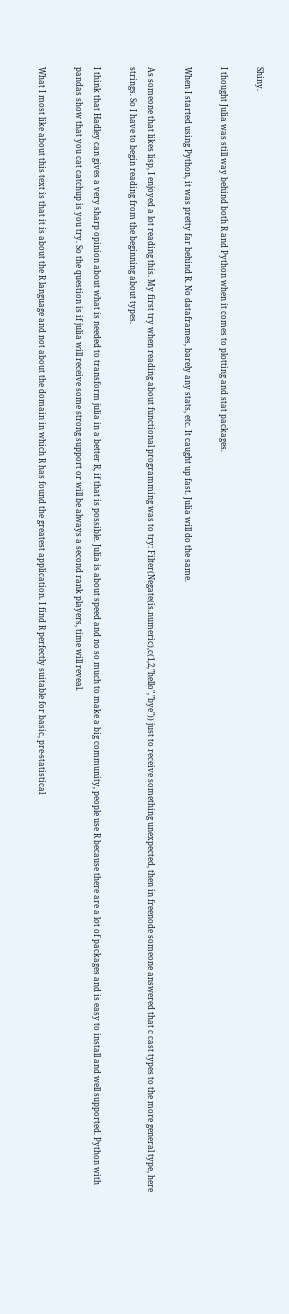Shiny.

I thought Julia was still way behind both R and Python when it comes to plotting and stat packages.

When I started using Python, it was pretty far behind R. No dataframes, barely any stats, etc. It caught up fast. Julia will do the same.

As someone that likes lisp, I enjoyed a lot reading this. My first try when reading about functional programming was to try: Filter(Negate(is.numeric),c(1,2,"hello","bye")) just to receive something unexpected, then in freenode someone answered that c cast types to the more general type, here strings. So I have to begin reading from the beginning about types.

I think that Hadley can gives a very sharp opinion about what is needed to transform julia in a better R, if that is possible. Julia is about speed and no so much to make a big community, people use R because there are a lot of packages and is easy to install and well supported. Python with pandas show that you cat catchup is you try. So the question is if julia will receive some strong support or will be always a second rank players, time will reveal.

What I most like about this text is that it is about the R language and not about the domain in which R has found the greatest application. I find R perfectly suitable for basic, pre-statistical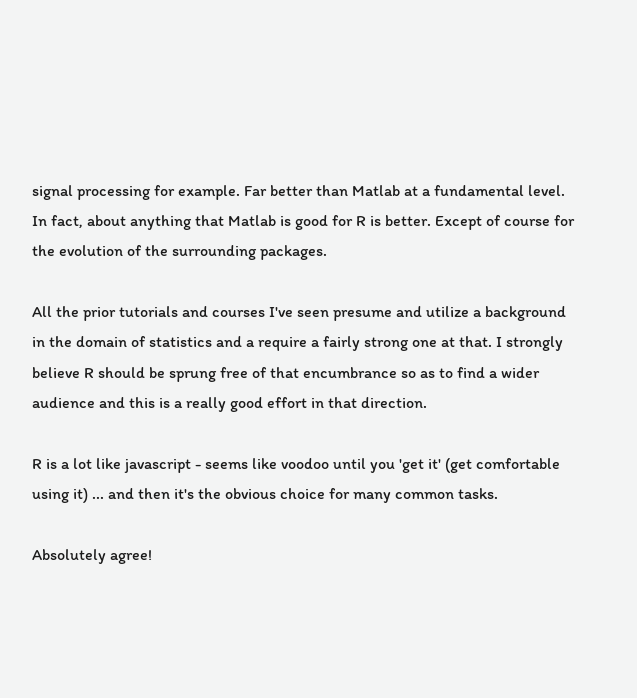signal processing for example. Far better than Matlab at a fundamental level. In fact, about anything that Matlab is good for R is better. Except of course for the evolution of the surrounding packages.

All the prior tutorials and courses I've seen presume and utilize a background in the domain of statistics and a require a fairly strong one at that. I strongly believe R should be sprung free of that encumbrance so as to find a wider audience and this is a really good effort in that direction.

R is a lot like javascript - seems like voodoo until you 'get it' (get comfortable using it) ... and then it's the obvious choice for many common tasks.

Absolutely agree!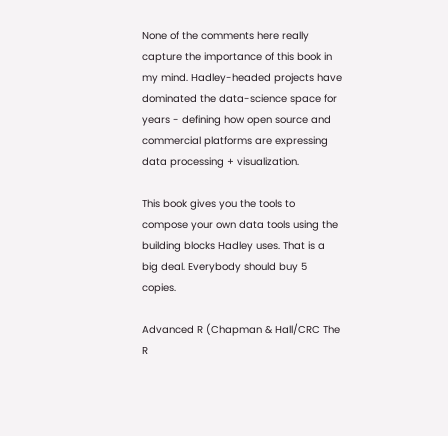None of the comments here really capture the importance of this book in my mind. Hadley-headed projects have dominated the data-science space for years - defining how open source and commercial platforms are expressing data processing + visualization.

This book gives you the tools to compose your own data tools using the building blocks Hadley uses. That is a big deal. Everybody should buy 5 copies.

Advanced R (Chapman & Hall/CRC The R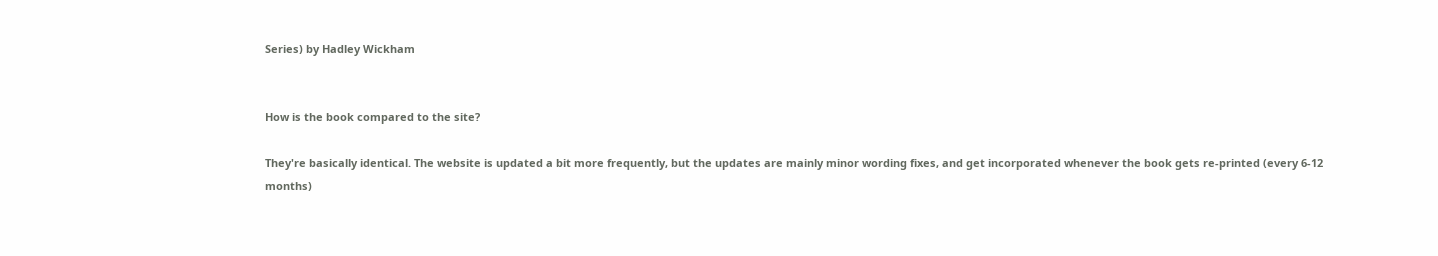Series) by Hadley Wickham


How is the book compared to the site?

They're basically identical. The website is updated a bit more frequently, but the updates are mainly minor wording fixes, and get incorporated whenever the book gets re-printed (every 6-12 months)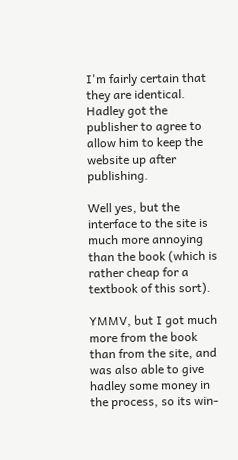I'm fairly certain that they are identical. Hadley got the publisher to agree to allow him to keep the website up after publishing.

Well yes, but the interface to the site is much more annoying than the book (which is rather cheap for a textbook of this sort).

YMMV, but I got much more from the book than from the site, and was also able to give hadley some money in the process, so its win-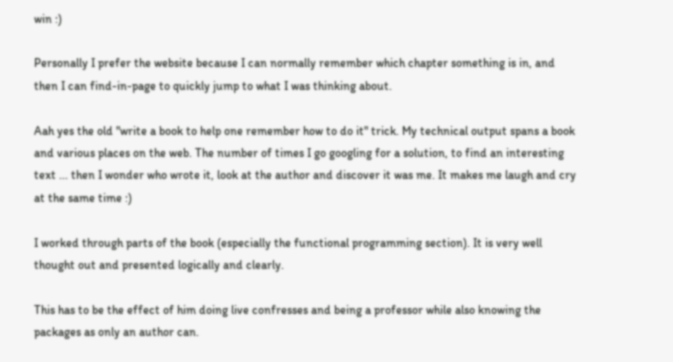win :)

Personally I prefer the website because I can normally remember which chapter something is in, and then I can find-in-page to quickly jump to what I was thinking about.

Aah yes the old "write a book to help one remember how to do it" trick. My technical output spans a book and various places on the web. The number of times I go googling for a solution, to find an interesting text ... then I wonder who wrote it, look at the author and discover it was me. It makes me laugh and cry at the same time :)

I worked through parts of the book (especially the functional programming section). It is very well thought out and presented logically and clearly.

This has to be the effect of him doing live confresses and being a professor while also knowing the packages as only an author can.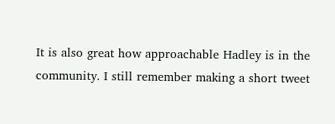It is also great how approachable Hadley is in the community. I still remember making a short tweet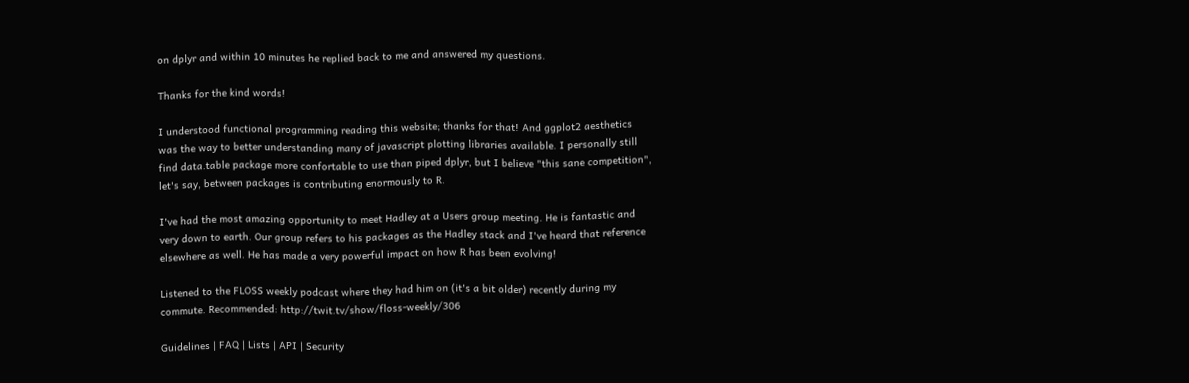on dplyr and within 10 minutes he replied back to me and answered my questions.

Thanks for the kind words!

I understood functional programming reading this website; thanks for that! And ggplot2 aesthetics was the way to better understanding many of javascript plotting libraries available. I personally still find data.table package more confortable to use than piped dplyr, but I believe "this sane competition", let's say, between packages is contributing enormously to R.

I've had the most amazing opportunity to meet Hadley at a Users group meeting. He is fantastic and very down to earth. Our group refers to his packages as the Hadley stack and I've heard that reference elsewhere as well. He has made a very powerful impact on how R has been evolving!

Listened to the FLOSS weekly podcast where they had him on (it's a bit older) recently during my commute. Recommended: http://twit.tv/show/floss-weekly/306

Guidelines | FAQ | Lists | API | Security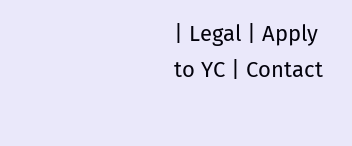| Legal | Apply to YC | Contact